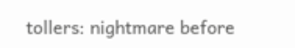tollers: nightmare before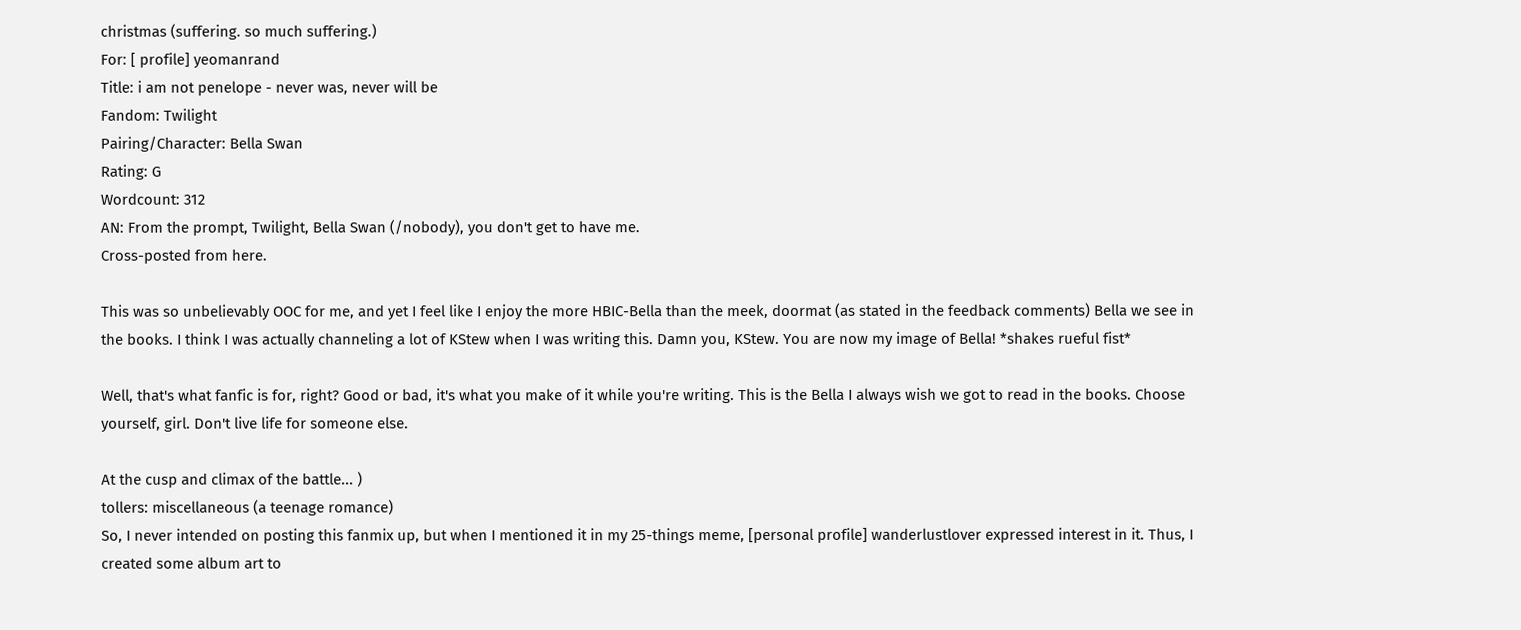christmas (suffering. so much suffering.)
For: [ profile] yeomanrand
Title: i am not penelope - never was, never will be
Fandom: Twilight
Pairing/Character: Bella Swan
Rating: G
Wordcount: 312
AN: From the prompt, Twilight, Bella Swan (/nobody), you don't get to have me.
Cross-posted from here.

This was so unbelievably OOC for me, and yet I feel like I enjoy the more HBIC-Bella than the meek, doormat (as stated in the feedback comments) Bella we see in the books. I think I was actually channeling a lot of KStew when I was writing this. Damn you, KStew. You are now my image of Bella! *shakes rueful fist*

Well, that's what fanfic is for, right? Good or bad, it's what you make of it while you're writing. This is the Bella I always wish we got to read in the books. Choose yourself, girl. Don't live life for someone else.

At the cusp and climax of the battle... )
tollers: miscellaneous (a teenage romance)
So, I never intended on posting this fanmix up, but when I mentioned it in my 25-things meme, [personal profile] wanderlustlover expressed interest in it. Thus, I created some album art to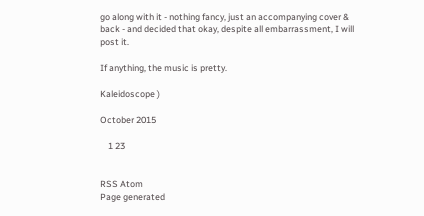go along with it - nothing fancy, just an accompanying cover & back - and decided that okay, despite all embarrassment, I will post it.

If anything, the music is pretty.

Kaleidoscope )

October 2015

    1 23


RSS Atom
Page generated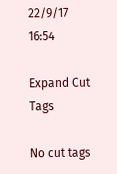22/9/17 16:54

Expand Cut Tags

No cut tags